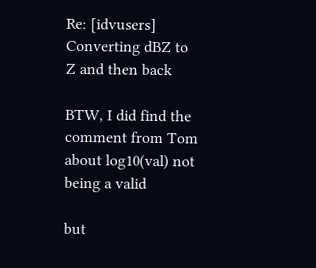Re: [idvusers] Converting dBZ to Z and then back

BTW, I did find the comment from Tom about log10(val) not being a valid

but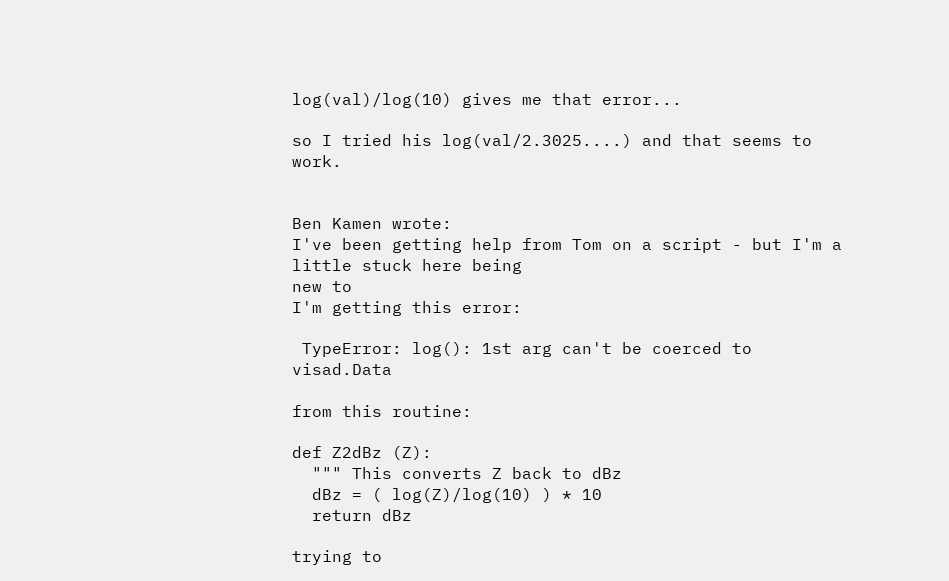log(val)/log(10) gives me that error...

so I tried his log(val/2.3025....) and that seems to work.


Ben Kamen wrote:
I've been getting help from Tom on a script - but I'm a little stuck here being
new to
I'm getting this error:

 TypeError: log(): 1st arg can't be coerced to visad.Data

from this routine:

def Z2dBz (Z):
  """ This converts Z back to dBz
  dBz = ( log(Z)/log(10) ) * 10
  return dBz

trying to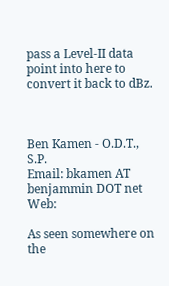pass a Level-II data point into here to convert it back to dBz.



Ben Kamen - O.D.T., S.P.
Email: bkamen AT benjammin DOT net              Web:

As seen somewhere on the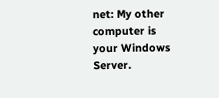net: My other computer is your Windows Server.